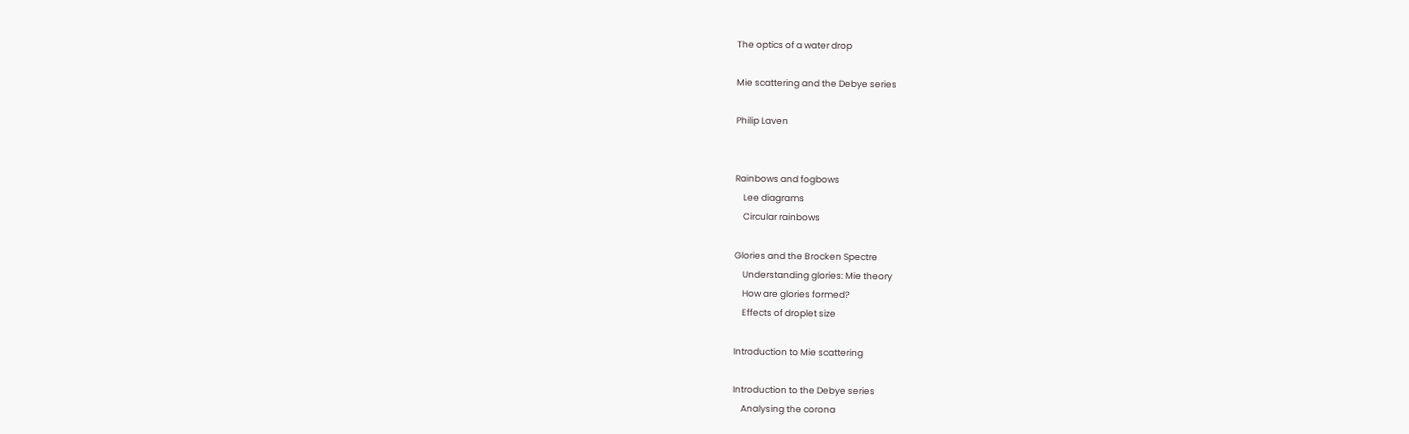The optics of a water drop

Mie scattering and the Debye series

Philip Laven


Rainbows and fogbows
    Lee diagrams
    Circular rainbows

Glories and the Brocken Spectre
    Understanding glories: Mie theory
    How are glories formed?
    Effects of droplet size

Introduction to Mie scattering

Introduction to the Debye series
    Analysing the corona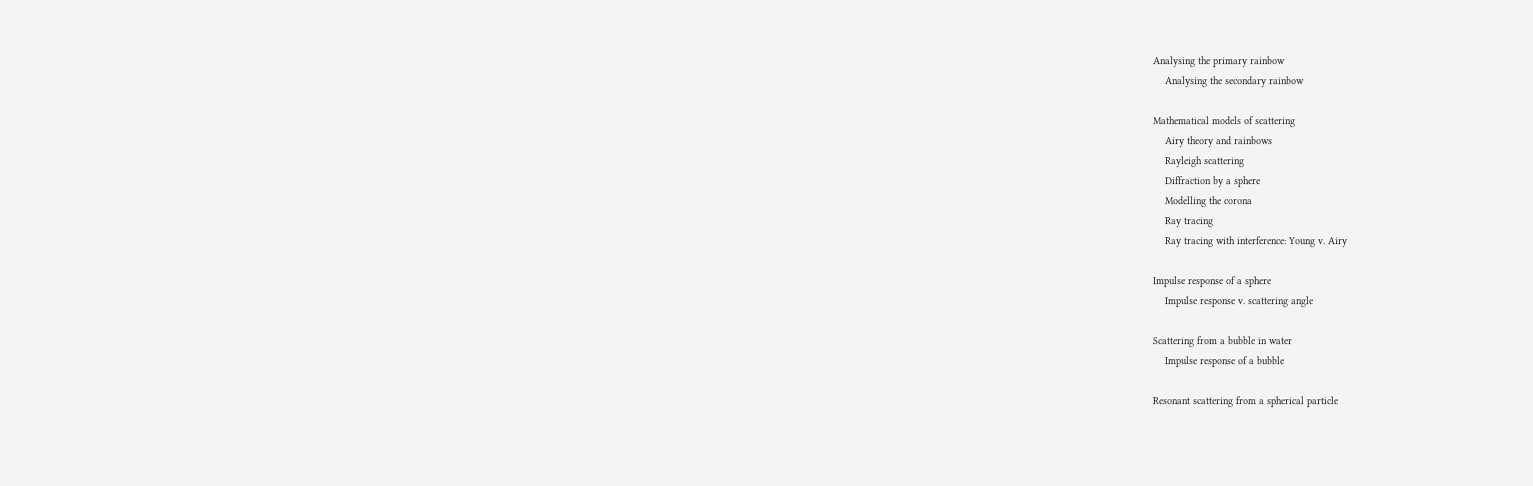Analysing the primary rainbow
    Analysing the secondary rainbow

Mathematical models of scattering
    Airy theory and rainbows
    Rayleigh scattering
    Diffraction by a sphere
    Modelling the corona
    Ray tracing
    Ray tracing with interference: Young v. Airy

Impulse response of a sphere
    Impulse response v. scattering angle

Scattering from a bubble in water
    Impulse response of a bubble

Resonant scattering from a spherical particle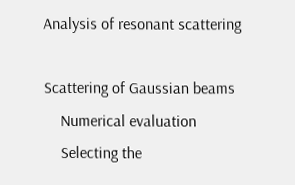Analysis of resonant scattering

Scattering of Gaussian beams
    Numerical evaluation
    Selecting the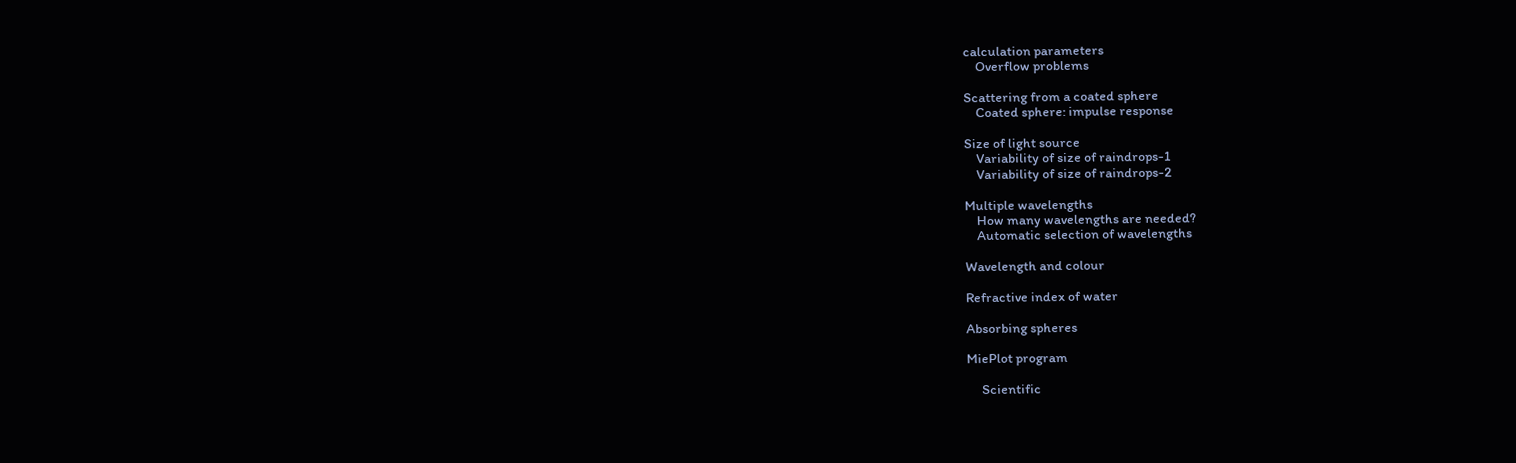calculation parameters
    Overflow problems

Scattering from a coated sphere
    Coated sphere: impulse response

Size of light source
    Variability of size of raindrops-1
    Variability of size of raindrops-2

Multiple wavelengths
    How many wavelengths are needed?
    Automatic selection of wavelengths

Wavelength and colour

Refractive index of water

Absorbing spheres

MiePlot program

     Scientific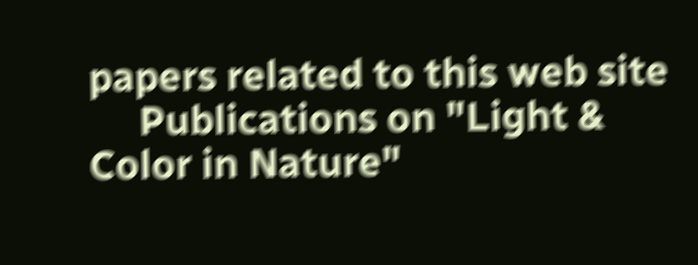papers related to this web site
     Publications on "Light & Color in Nature"